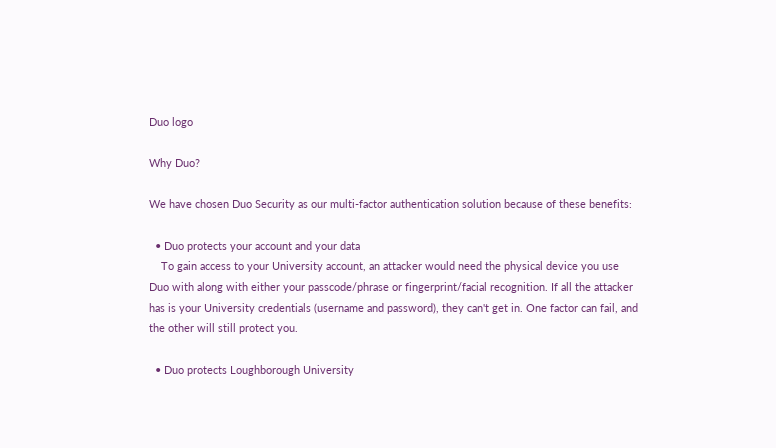Duo logo

Why Duo?

We have chosen Duo Security as our multi-factor authentication solution because of these benefits:

  • Duo protects your account and your data
    To gain access to your University account, an attacker would need the physical device you use Duo with along with either your passcode/phrase or fingerprint/facial recognition. If all the attacker has is your University credentials (username and password), they can't get in. One factor can fail, and the other will still protect you.

  • Duo protects Loughborough University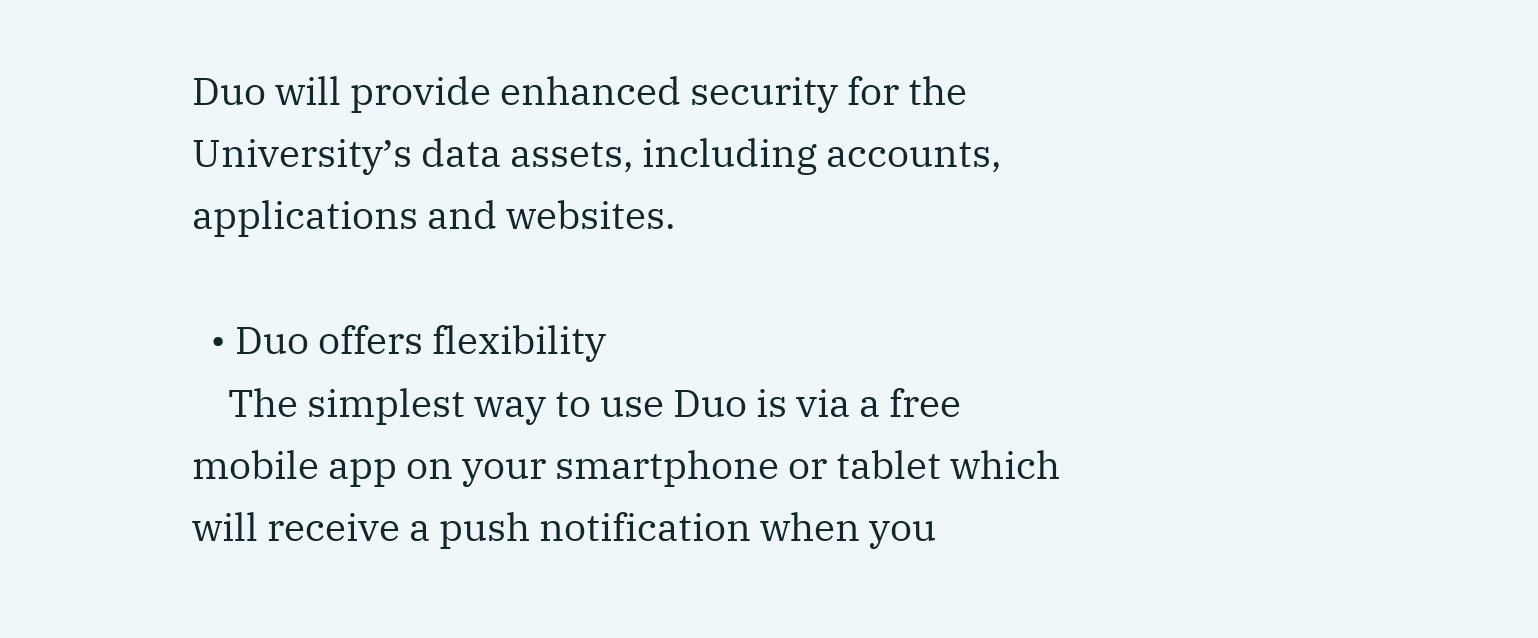Duo will provide enhanced security for the University’s data assets, including accounts, applications and websites.

  • Duo offers flexibility
    The simplest way to use Duo is via a free mobile app on your smartphone or tablet which will receive a push notification when you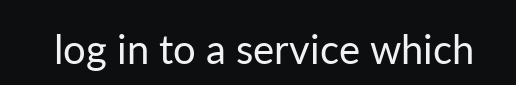log in to a service which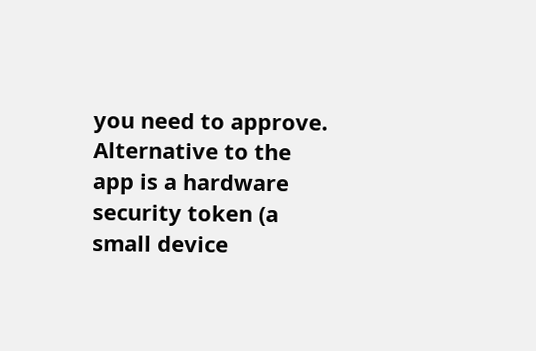you need to approve. Alternative to the app is a hardware security token (a small device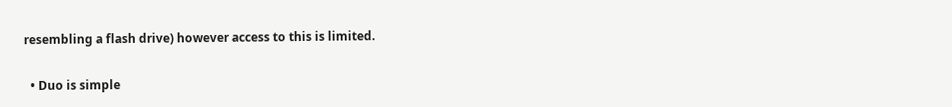resembling a flash drive) however access to this is limited.

  • Duo is simple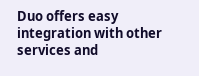Duo offers easy integration with other services and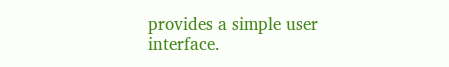provides a simple user interface.